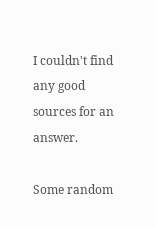I couldn't find any good sources for an answer.

Some random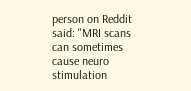person on Reddit said: "MRI scans can sometimes cause neuro stimulation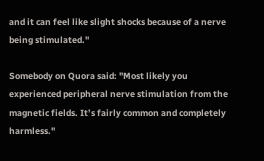and it can feel like slight shocks because of a nerve being stimulated."

Somebody on Quora said: "Most likely you experienced peripheral nerve stimulation from the magnetic fields. It’s fairly common and completely harmless."